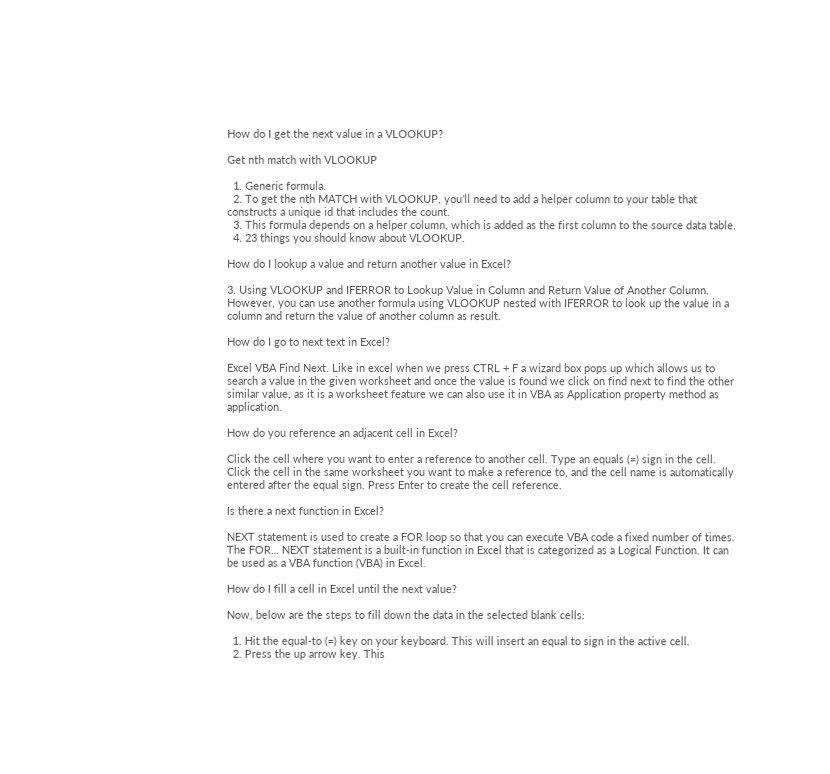How do I get the next value in a VLOOKUP?

Get nth match with VLOOKUP

  1. Generic formula.
  2. To get the nth MATCH with VLOOKUP, you’ll need to add a helper column to your table that constructs a unique id that includes the count.
  3. This formula depends on a helper column, which is added as the first column to the source data table.
  4. 23 things you should know about VLOOKUP.

How do I lookup a value and return another value in Excel?

3. Using VLOOKUP and IFERROR to Lookup Value in Column and Return Value of Another Column. However, you can use another formula using VLOOKUP nested with IFERROR to look up the value in a column and return the value of another column as result.

How do I go to next text in Excel?

Excel VBA Find Next. Like in excel when we press CTRL + F a wizard box pops up which allows us to search a value in the given worksheet and once the value is found we click on find next to find the other similar value, as it is a worksheet feature we can also use it in VBA as Application property method as application.

How do you reference an adjacent cell in Excel?

Click the cell where you want to enter a reference to another cell. Type an equals (=) sign in the cell. Click the cell in the same worksheet you want to make a reference to, and the cell name is automatically entered after the equal sign. Press Enter to create the cell reference.

Is there a next function in Excel?

NEXT statement is used to create a FOR loop so that you can execute VBA code a fixed number of times. The FOR… NEXT statement is a built-in function in Excel that is categorized as a Logical Function. It can be used as a VBA function (VBA) in Excel.

How do I fill a cell in Excel until the next value?

Now, below are the steps to fill down the data in the selected blank cells:

  1. Hit the equal-to (=) key on your keyboard. This will insert an equal to sign in the active cell.
  2. Press the up arrow key. This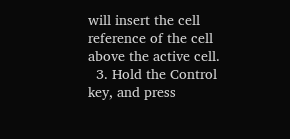will insert the cell reference of the cell above the active cell.
  3. Hold the Control key, and press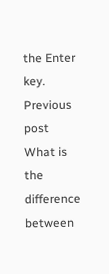the Enter key.
Previous post What is the difference between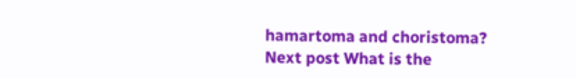hamartoma and choristoma?
Next post What is the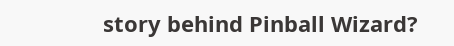story behind Pinball Wizard?